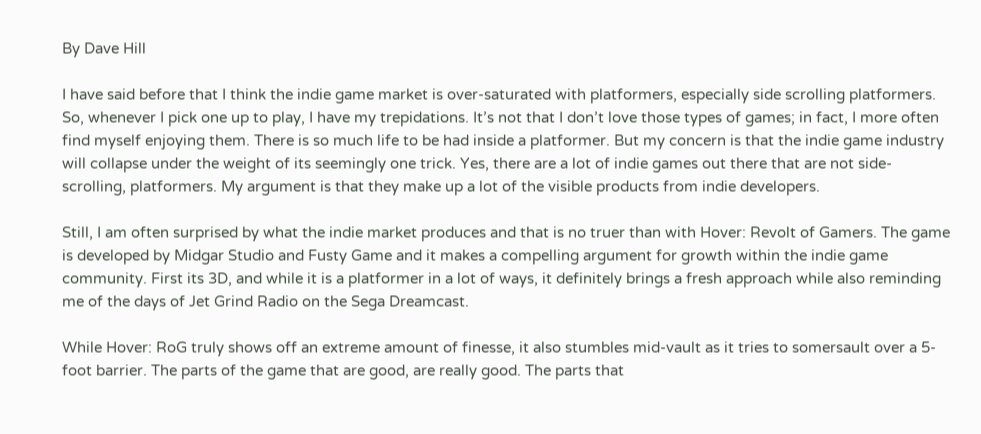By Dave Hill

I have said before that I think the indie game market is over-saturated with platformers, especially side scrolling platformers. So, whenever I pick one up to play, I have my trepidations. It’s not that I don’t love those types of games; in fact, I more often find myself enjoying them. There is so much life to be had inside a platformer. But my concern is that the indie game industry will collapse under the weight of its seemingly one trick. Yes, there are a lot of indie games out there that are not side-scrolling, platformers. My argument is that they make up a lot of the visible products from indie developers.

Still, I am often surprised by what the indie market produces and that is no truer than with Hover: Revolt of Gamers. The game is developed by Midgar Studio and Fusty Game and it makes a compelling argument for growth within the indie game community. First its 3D, and while it is a platformer in a lot of ways, it definitely brings a fresh approach while also reminding me of the days of Jet Grind Radio on the Sega Dreamcast.

While Hover: RoG truly shows off an extreme amount of finesse, it also stumbles mid-vault as it tries to somersault over a 5-foot barrier. The parts of the game that are good, are really good. The parts that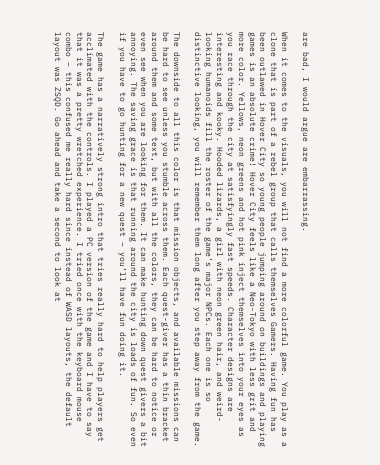are bad, I would argue are embarrassing.

When it comes to the visuals, you will not find a more colorful game. You play as a clone that is part of a rebel group that calls themselves Gamers. Having fun has been outlawed in Hover City so young people jumping around on buildings and playing games is an absolute crime! Hover City feels like a Neo-Tokyo with less grit and more color. Yellows, neon greens and hot pink inject themselves into your eyes as you race through the city at satisfyingly fast speeds. Character designs are interesting and kooky. Hooded lizards, a girl with neon green hair, and weird-looking humanoids fill the roster of the game’s major NPCs. Each one is so distinctive looking, you will remember them long after you step away from the game.

The downside to all this color is that mission objects, and available missions can be hard to see unless you stumble across them. Each quest-giver has a thin bracket around them and some text, but with all the colors, they can be hard to notice or even see when you are looking for them. It can make hunting down quest givers a bit annoying. The saving grace is that running around the city is loads of fun. So even if you have to go hunting for a new quest – you’ll have fun doing it.

The game has a narratively strong intro that tries really hard to help players get acclimated with the controls. I played a PC version of the game and I have to say that it was a pretty wretched experience. I tried once with the keyboard mouse combo – this confused me really hard since instead of WASD layouts, the default layout was ZSQD. Go ahead and take a second to look at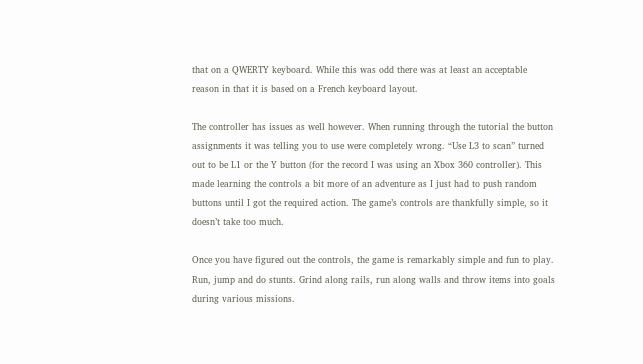that on a QWERTY keyboard. While this was odd there was at least an acceptable reason in that it is based on a French keyboard layout.

The controller has issues as well however. When running through the tutorial the button assignments it was telling you to use were completely wrong. “Use L3 to scan” turned out to be L1 or the Y button (for the record I was using an Xbox 360 controller). This made learning the controls a bit more of an adventure as I just had to push random buttons until I got the required action. The game’s controls are thankfully simple, so it doesn’t take too much.

Once you have figured out the controls, the game is remarkably simple and fun to play. Run, jump and do stunts. Grind along rails, run along walls and throw items into goals during various missions.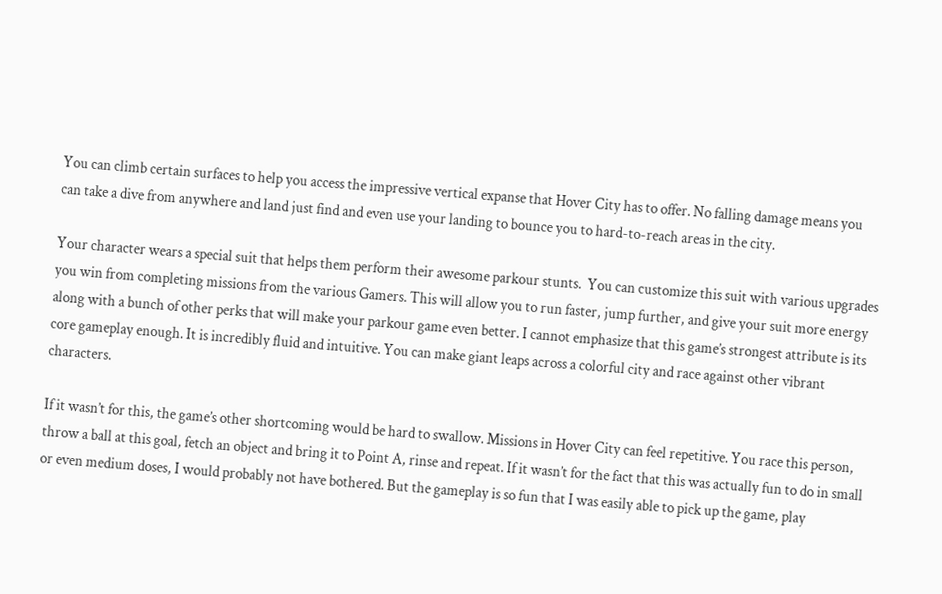You can climb certain surfaces to help you access the impressive vertical expanse that Hover City has to offer. No falling damage means you can take a dive from anywhere and land just find and even use your landing to bounce you to hard-to-reach areas in the city.

Your character wears a special suit that helps them perform their awesome parkour stunts.  You can customize this suit with various upgrades you win from completing missions from the various Gamers. This will allow you to run faster, jump further, and give your suit more energy along with a bunch of other perks that will make your parkour game even better. I cannot emphasize that this game’s strongest attribute is its core gameplay enough. It is incredibly fluid and intuitive. You can make giant leaps across a colorful city and race against other vibrant characters.

If it wasn’t for this, the game’s other shortcoming would be hard to swallow. Missions in Hover City can feel repetitive. You race this person, throw a ball at this goal, fetch an object and bring it to Point A, rinse and repeat. If it wasn’t for the fact that this was actually fun to do in small or even medium doses, I would probably not have bothered. But the gameplay is so fun that I was easily able to pick up the game, play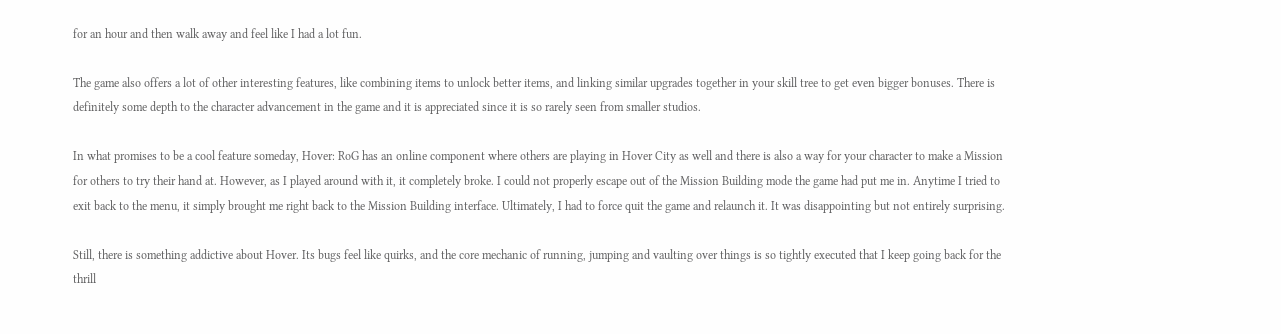for an hour and then walk away and feel like I had a lot fun.

The game also offers a lot of other interesting features, like combining items to unlock better items, and linking similar upgrades together in your skill tree to get even bigger bonuses. There is definitely some depth to the character advancement in the game and it is appreciated since it is so rarely seen from smaller studios.

In what promises to be a cool feature someday, Hover: RoG has an online component where others are playing in Hover City as well and there is also a way for your character to make a Mission for others to try their hand at. However, as I played around with it, it completely broke. I could not properly escape out of the Mission Building mode the game had put me in. Anytime I tried to exit back to the menu, it simply brought me right back to the Mission Building interface. Ultimately, I had to force quit the game and relaunch it. It was disappointing but not entirely surprising.

Still, there is something addictive about Hover. Its bugs feel like quirks, and the core mechanic of running, jumping and vaulting over things is so tightly executed that I keep going back for the thrill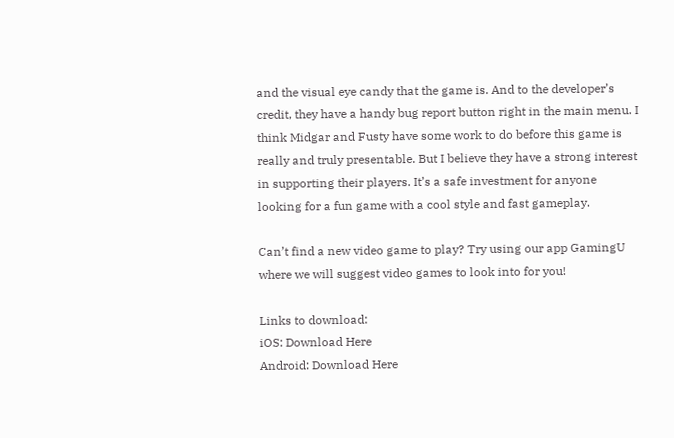and the visual eye candy that the game is. And to the developer’s credit, they have a handy bug report button right in the main menu. I think Midgar and Fusty have some work to do before this game is really and truly presentable. But I believe they have a strong interest in supporting their players. It’s a safe investment for anyone looking for a fun game with a cool style and fast gameplay.

Can’t find a new video game to play? Try using our app GamingU where we will suggest video games to look into for you!

Links to download:
iOS: Download Here
Android: Download Here